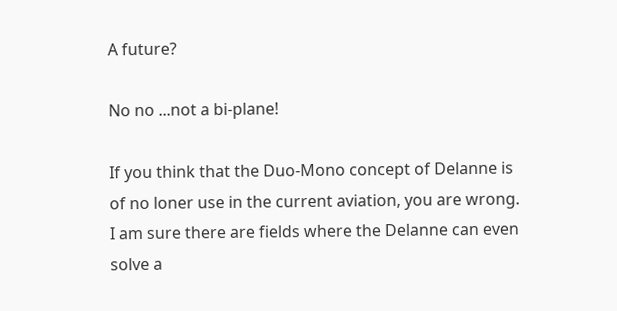A future?

No no ...not a bi-plane!

If you think that the Duo-Mono concept of Delanne is of no loner use in the current aviation, you are wrong. I am sure there are fields where the Delanne can even solve a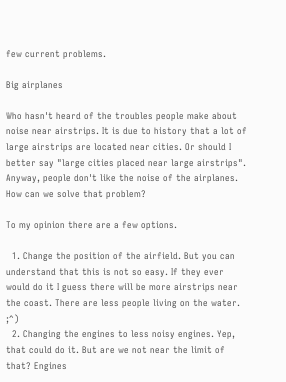few current problems.

Big airplanes

Who hasn't heard of the troubles people make about noise near airstrips. It is due to history that a lot of large airstrips are located near cities. Or should I better say "large cities placed near large airstrips". Anyway, people don't like the noise of the airplanes. How can we solve that problem?

To my opinion there are a few options.

  1. Change the position of the airfield. But you can understand that this is not so easy. If they ever would do it I guess there will be more airstrips near the coast. There are less people living on the water.  ;^)
  2. Changing the engines to less noisy engines. Yep, that could do it. But are we not near the limit of that? Engines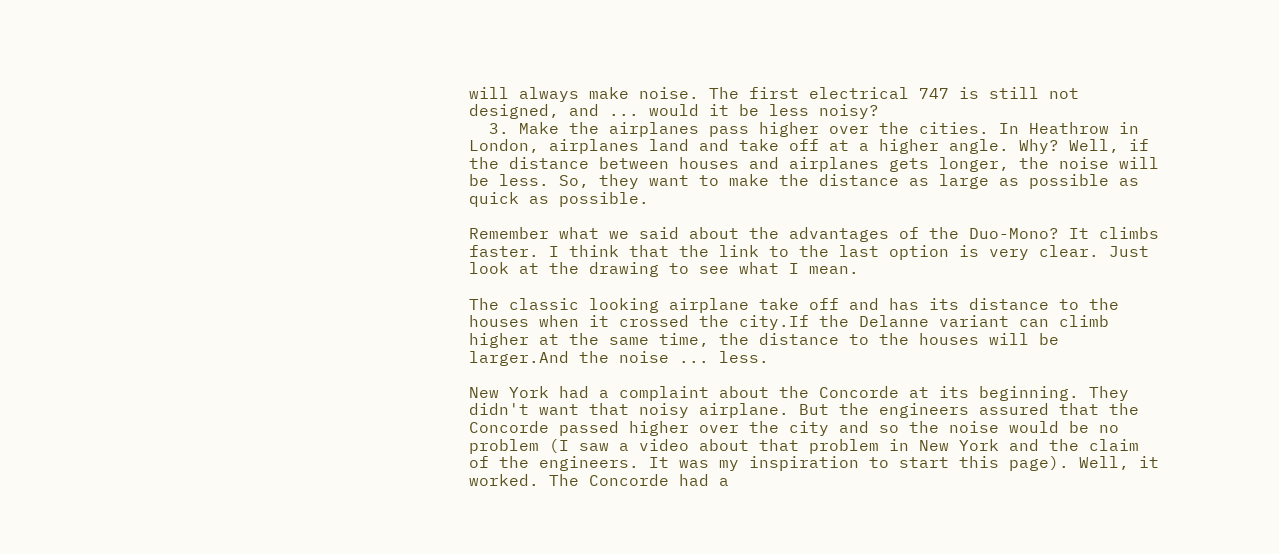will always make noise. The first electrical 747 is still not designed, and ... would it be less noisy?
  3. Make the airplanes pass higher over the cities. In Heathrow in London, airplanes land and take off at a higher angle. Why? Well, if the distance between houses and airplanes gets longer, the noise will be less. So, they want to make the distance as large as possible as quick as possible.

Remember what we said about the advantages of the Duo-Mono? It climbs faster. I think that the link to the last option is very clear. Just look at the drawing to see what I mean.

The classic looking airplane take off and has its distance to the houses when it crossed the city.If the Delanne variant can climb higher at the same time, the distance to the houses will be larger.And the noise ... less.

New York had a complaint about the Concorde at its beginning. They didn't want that noisy airplane. But the engineers assured that the Concorde passed higher over the city and so the noise would be no problem (I saw a video about that problem in New York and the claim of the engineers. It was my inspiration to start this page). Well, it worked. The Concorde had a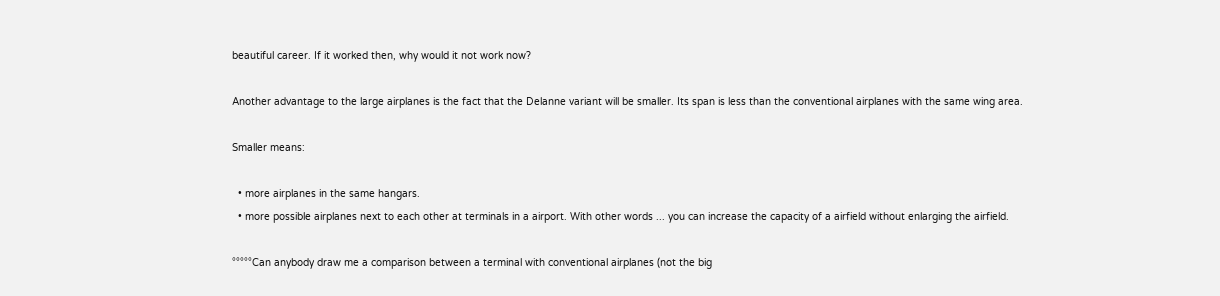beautiful career. If it worked then, why would it not work now?

Another advantage to the large airplanes is the fact that the Delanne variant will be smaller. Its span is less than the conventional airplanes with the same wing area.

Smaller means:

  • more airplanes in the same hangars.
  • more possible airplanes next to each other at terminals in a airport. With other words ... you can increase the capacity of a airfield without enlarging the airfield.

°°°°°Can anybody draw me a comparison between a terminal with conventional airplanes (not the big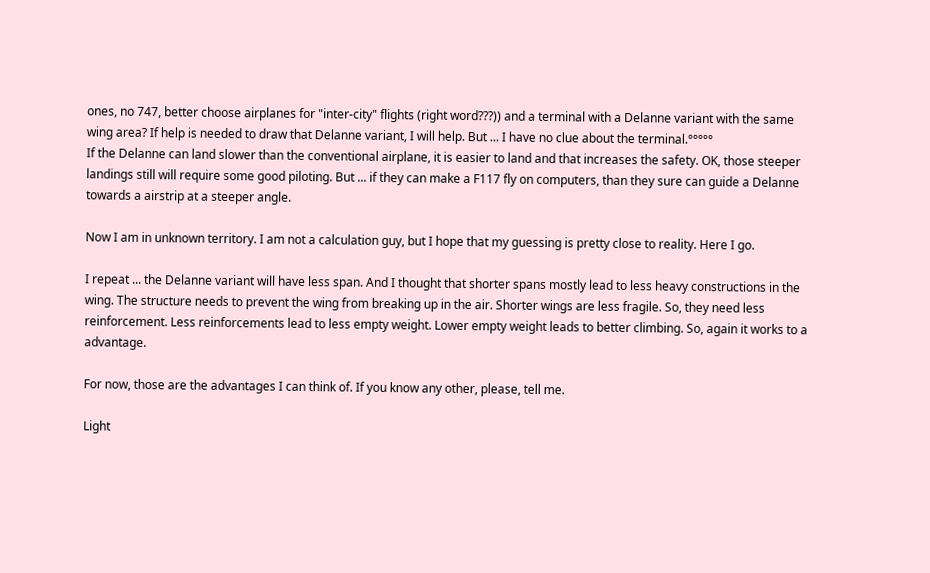ones, no 747, better choose airplanes for "inter-city" flights (right word???)) and a terminal with a Delanne variant with the same wing area? If help is needed to draw that Delanne variant, I will help. But ... I have no clue about the terminal.°°°°°
If the Delanne can land slower than the conventional airplane, it is easier to land and that increases the safety. OK, those steeper landings still will require some good piloting. But ... if they can make a F117 fly on computers, than they sure can guide a Delanne towards a airstrip at a steeper angle.

Now I am in unknown territory. I am not a calculation guy, but I hope that my guessing is pretty close to reality. Here I go.

I repeat ... the Delanne variant will have less span. And I thought that shorter spans mostly lead to less heavy constructions in the wing. The structure needs to prevent the wing from breaking up in the air. Shorter wings are less fragile. So, they need less reinforcement. Less reinforcements lead to less empty weight. Lower empty weight leads to better climbing. So, again it works to a advantage.

For now, those are the advantages I can think of. If you know any other, please, tell me.

Light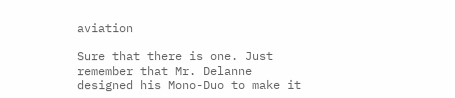aviation

Sure that there is one. Just remember that Mr. Delanne designed his Mono-Duo to make it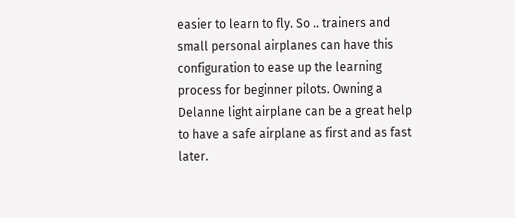easier to learn to fly. So .. trainers and small personal airplanes can have this configuration to ease up the learning process for beginner pilots. Owning a Delanne light airplane can be a great help to have a safe airplane as first and as fast later.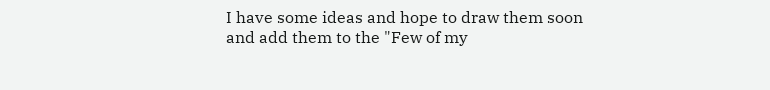I have some ideas and hope to draw them soon and add them to the "Few of my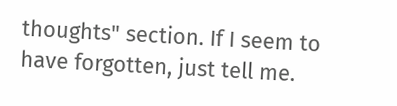thoughts" section. If I seem to have forgotten, just tell me.